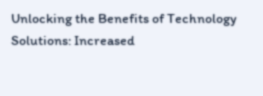Unlocking the Benefits of Technology Solutions: Increased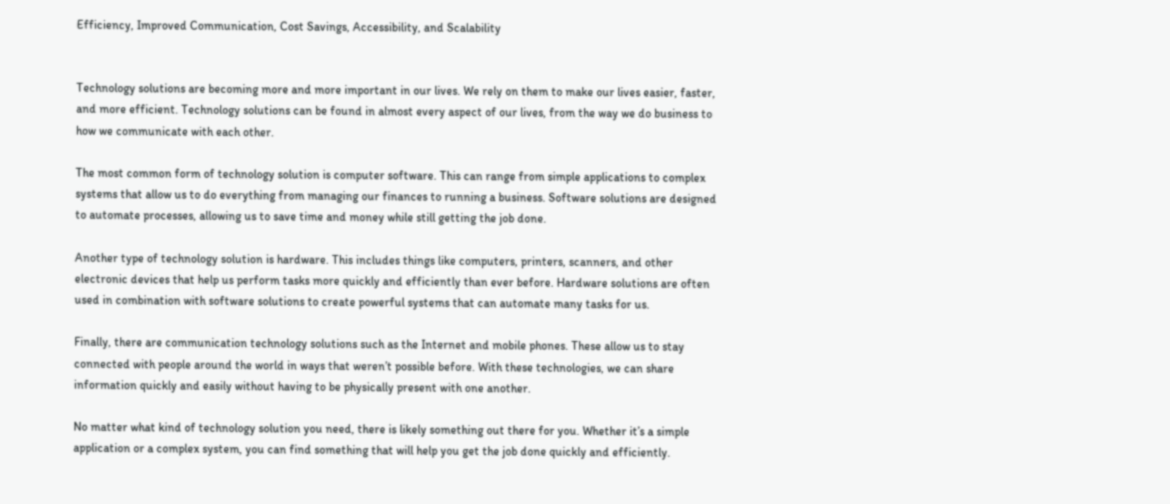Efficiency, Improved Communication, Cost Savings, Accessibility, and Scalability


Technology solutions are becoming more and more important in our lives. We rely on them to make our lives easier, faster, and more efficient. Technology solutions can be found in almost every aspect of our lives, from the way we do business to how we communicate with each other.

The most common form of technology solution is computer software. This can range from simple applications to complex systems that allow us to do everything from managing our finances to running a business. Software solutions are designed to automate processes, allowing us to save time and money while still getting the job done.

Another type of technology solution is hardware. This includes things like computers, printers, scanners, and other electronic devices that help us perform tasks more quickly and efficiently than ever before. Hardware solutions are often used in combination with software solutions to create powerful systems that can automate many tasks for us.

Finally, there are communication technology solutions such as the Internet and mobile phones. These allow us to stay connected with people around the world in ways that weren’t possible before. With these technologies, we can share information quickly and easily without having to be physically present with one another.

No matter what kind of technology solution you need, there is likely something out there for you. Whether it’s a simple application or a complex system, you can find something that will help you get the job done quickly and efficiently.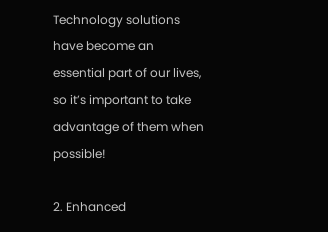Technology solutions have become an essential part of our lives, so it’s important to take advantage of them when possible!

2. Enhanced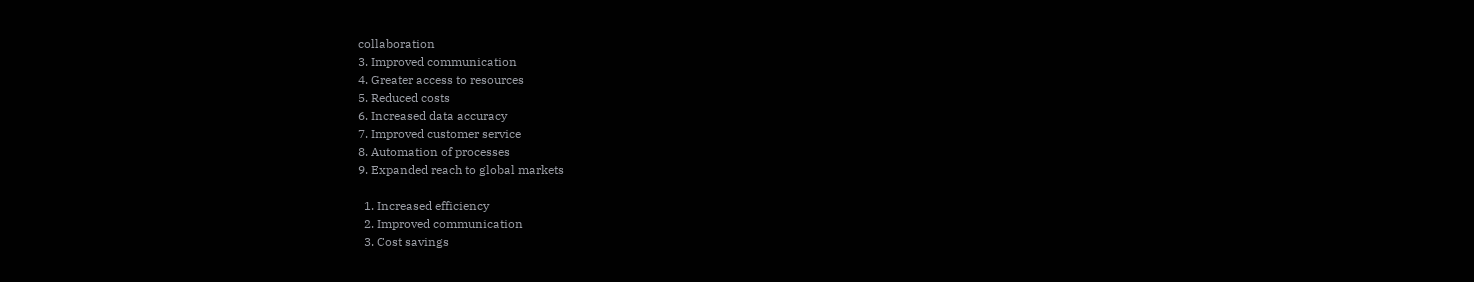collaboration
3. Improved communication
4. Greater access to resources
5. Reduced costs
6. Increased data accuracy
7. Improved customer service
8. Automation of processes
9. Expanded reach to global markets

  1. Increased efficiency
  2. Improved communication
  3. Cost savings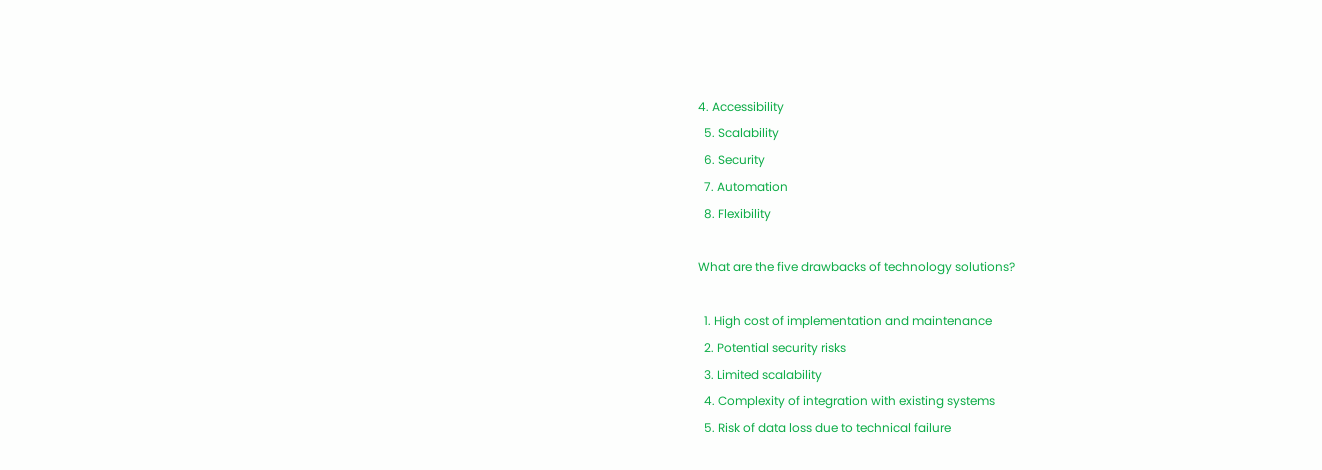4. Accessibility
  5. Scalability
  6. Security
  7. Automation
  8. Flexibility

What are the five drawbacks of technology solutions?

  1. High cost of implementation and maintenance
  2. Potential security risks
  3. Limited scalability
  4. Complexity of integration with existing systems
  5. Risk of data loss due to technical failure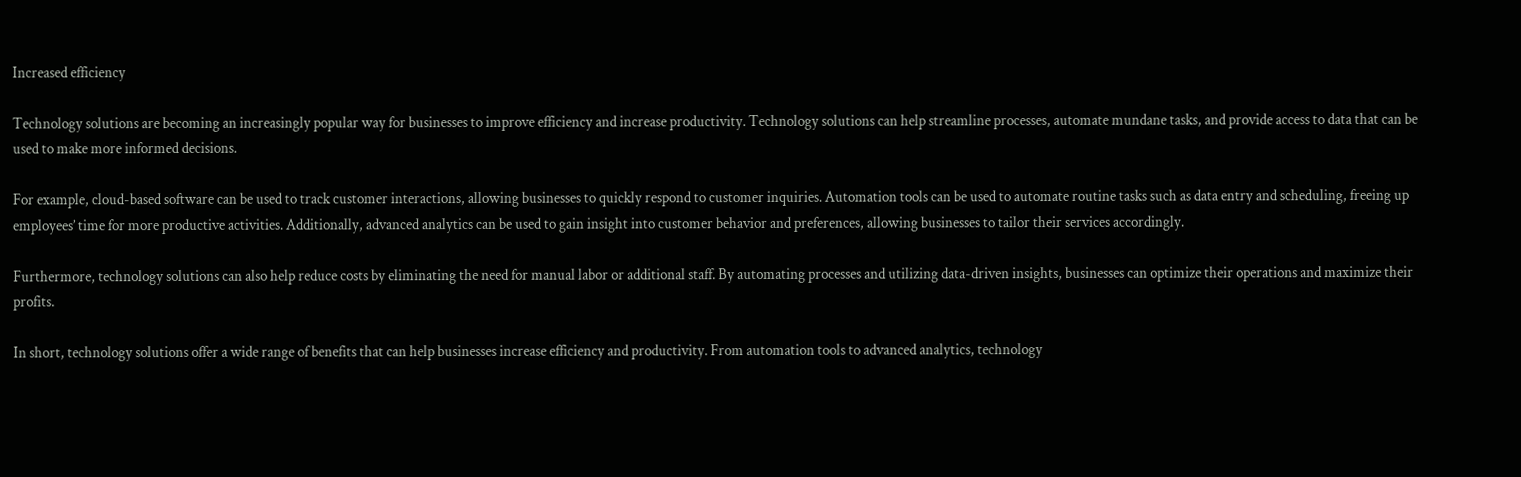Increased efficiency

Technology solutions are becoming an increasingly popular way for businesses to improve efficiency and increase productivity. Technology solutions can help streamline processes, automate mundane tasks, and provide access to data that can be used to make more informed decisions.

For example, cloud-based software can be used to track customer interactions, allowing businesses to quickly respond to customer inquiries. Automation tools can be used to automate routine tasks such as data entry and scheduling, freeing up employees’ time for more productive activities. Additionally, advanced analytics can be used to gain insight into customer behavior and preferences, allowing businesses to tailor their services accordingly.

Furthermore, technology solutions can also help reduce costs by eliminating the need for manual labor or additional staff. By automating processes and utilizing data-driven insights, businesses can optimize their operations and maximize their profits.

In short, technology solutions offer a wide range of benefits that can help businesses increase efficiency and productivity. From automation tools to advanced analytics, technology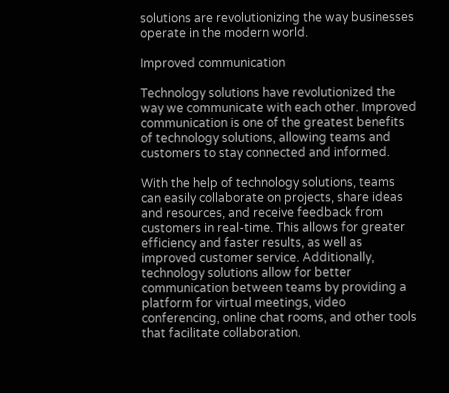solutions are revolutionizing the way businesses operate in the modern world.

Improved communication

Technology solutions have revolutionized the way we communicate with each other. Improved communication is one of the greatest benefits of technology solutions, allowing teams and customers to stay connected and informed.

With the help of technology solutions, teams can easily collaborate on projects, share ideas and resources, and receive feedback from customers in real-time. This allows for greater efficiency and faster results, as well as improved customer service. Additionally, technology solutions allow for better communication between teams by providing a platform for virtual meetings, video conferencing, online chat rooms, and other tools that facilitate collaboration.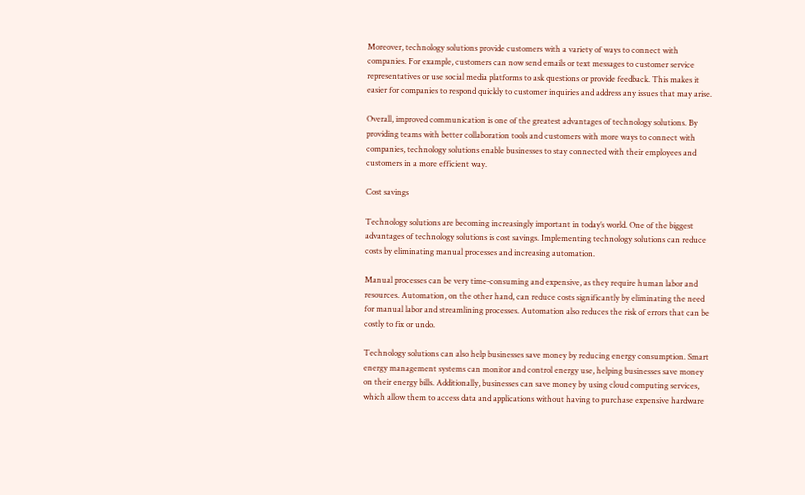Moreover, technology solutions provide customers with a variety of ways to connect with companies. For example, customers can now send emails or text messages to customer service representatives or use social media platforms to ask questions or provide feedback. This makes it easier for companies to respond quickly to customer inquiries and address any issues that may arise.

Overall, improved communication is one of the greatest advantages of technology solutions. By providing teams with better collaboration tools and customers with more ways to connect with companies, technology solutions enable businesses to stay connected with their employees and customers in a more efficient way.

Cost savings

Technology solutions are becoming increasingly important in today’s world. One of the biggest advantages of technology solutions is cost savings. Implementing technology solutions can reduce costs by eliminating manual processes and increasing automation.

Manual processes can be very time-consuming and expensive, as they require human labor and resources. Automation, on the other hand, can reduce costs significantly by eliminating the need for manual labor and streamlining processes. Automation also reduces the risk of errors that can be costly to fix or undo.

Technology solutions can also help businesses save money by reducing energy consumption. Smart energy management systems can monitor and control energy use, helping businesses save money on their energy bills. Additionally, businesses can save money by using cloud computing services, which allow them to access data and applications without having to purchase expensive hardware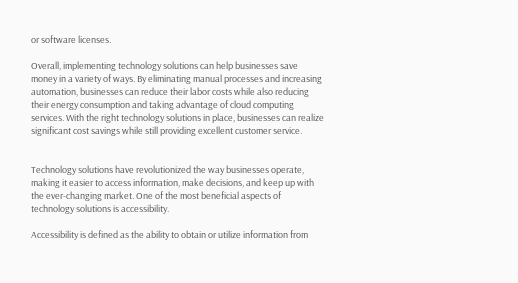or software licenses.

Overall, implementing technology solutions can help businesses save money in a variety of ways. By eliminating manual processes and increasing automation, businesses can reduce their labor costs while also reducing their energy consumption and taking advantage of cloud computing services. With the right technology solutions in place, businesses can realize significant cost savings while still providing excellent customer service.


Technology solutions have revolutionized the way businesses operate, making it easier to access information, make decisions, and keep up with the ever-changing market. One of the most beneficial aspects of technology solutions is accessibility.

Accessibility is defined as the ability to obtain or utilize information from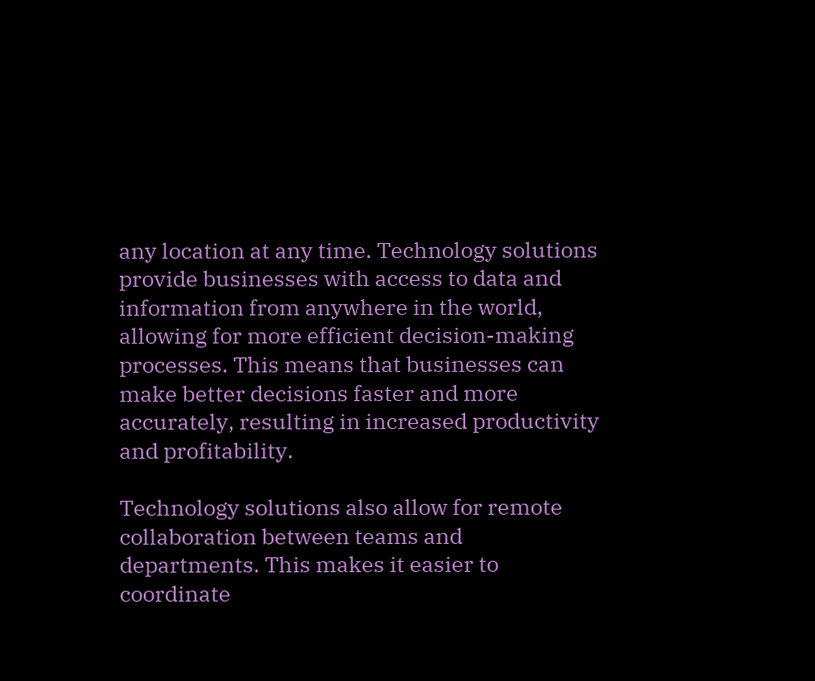any location at any time. Technology solutions provide businesses with access to data and information from anywhere in the world, allowing for more efficient decision-making processes. This means that businesses can make better decisions faster and more accurately, resulting in increased productivity and profitability.

Technology solutions also allow for remote collaboration between teams and departments. This makes it easier to coordinate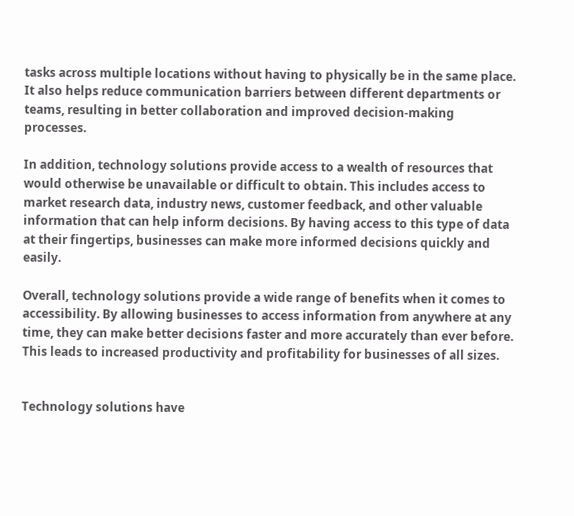tasks across multiple locations without having to physically be in the same place. It also helps reduce communication barriers between different departments or teams, resulting in better collaboration and improved decision-making processes.

In addition, technology solutions provide access to a wealth of resources that would otherwise be unavailable or difficult to obtain. This includes access to market research data, industry news, customer feedback, and other valuable information that can help inform decisions. By having access to this type of data at their fingertips, businesses can make more informed decisions quickly and easily.

Overall, technology solutions provide a wide range of benefits when it comes to accessibility. By allowing businesses to access information from anywhere at any time, they can make better decisions faster and more accurately than ever before. This leads to increased productivity and profitability for businesses of all sizes.


Technology solutions have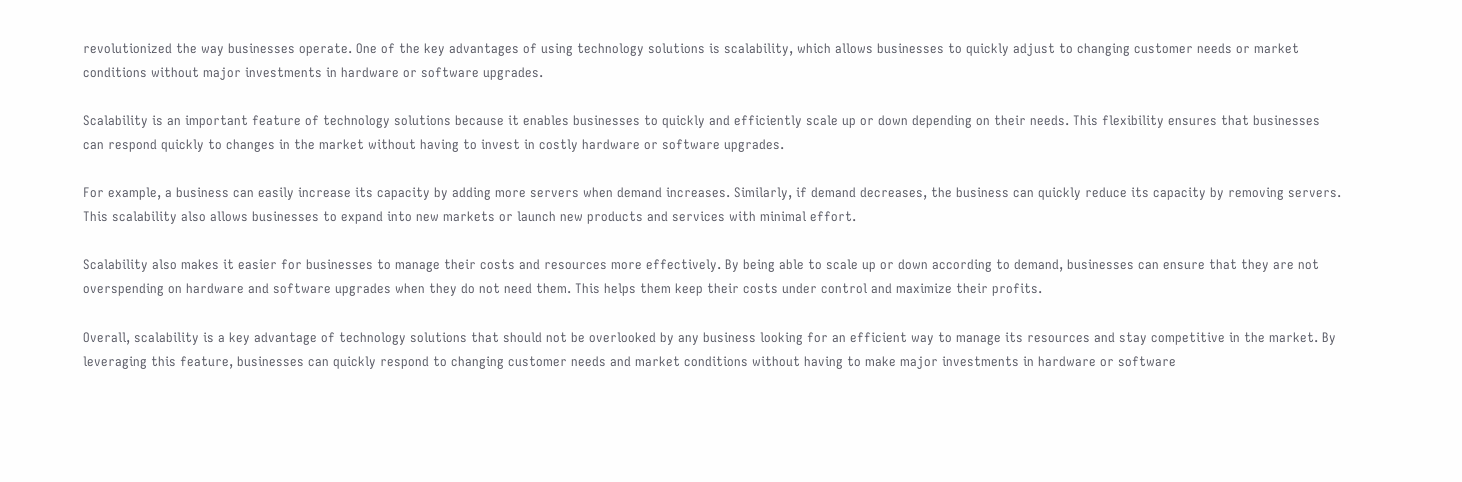revolutionized the way businesses operate. One of the key advantages of using technology solutions is scalability, which allows businesses to quickly adjust to changing customer needs or market conditions without major investments in hardware or software upgrades.

Scalability is an important feature of technology solutions because it enables businesses to quickly and efficiently scale up or down depending on their needs. This flexibility ensures that businesses can respond quickly to changes in the market without having to invest in costly hardware or software upgrades.

For example, a business can easily increase its capacity by adding more servers when demand increases. Similarly, if demand decreases, the business can quickly reduce its capacity by removing servers. This scalability also allows businesses to expand into new markets or launch new products and services with minimal effort.

Scalability also makes it easier for businesses to manage their costs and resources more effectively. By being able to scale up or down according to demand, businesses can ensure that they are not overspending on hardware and software upgrades when they do not need them. This helps them keep their costs under control and maximize their profits.

Overall, scalability is a key advantage of technology solutions that should not be overlooked by any business looking for an efficient way to manage its resources and stay competitive in the market. By leveraging this feature, businesses can quickly respond to changing customer needs and market conditions without having to make major investments in hardware or software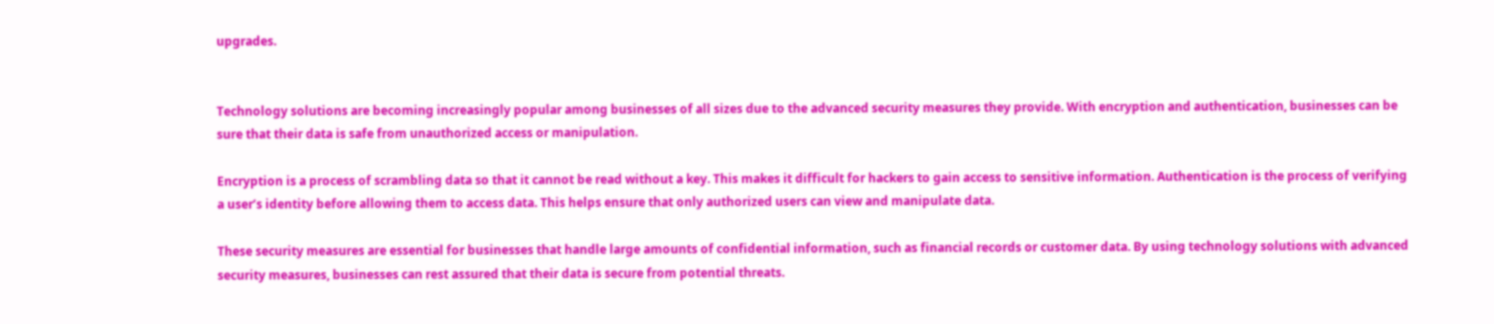upgrades.


Technology solutions are becoming increasingly popular among businesses of all sizes due to the advanced security measures they provide. With encryption and authentication, businesses can be sure that their data is safe from unauthorized access or manipulation.

Encryption is a process of scrambling data so that it cannot be read without a key. This makes it difficult for hackers to gain access to sensitive information. Authentication is the process of verifying a user’s identity before allowing them to access data. This helps ensure that only authorized users can view and manipulate data.

These security measures are essential for businesses that handle large amounts of confidential information, such as financial records or customer data. By using technology solutions with advanced security measures, businesses can rest assured that their data is secure from potential threats.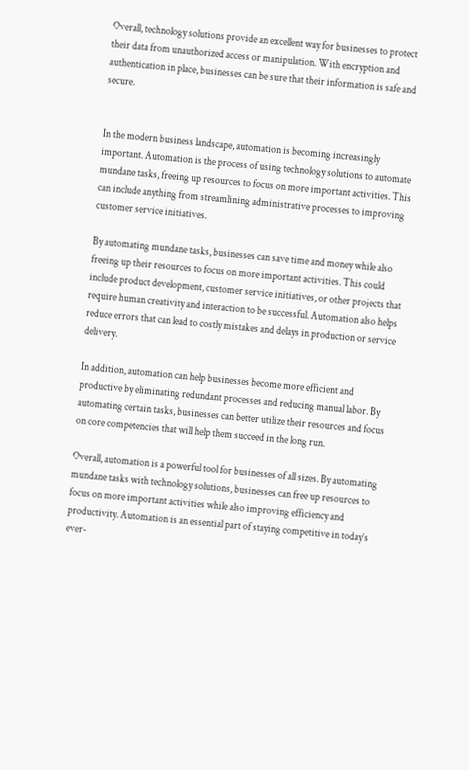Overall, technology solutions provide an excellent way for businesses to protect their data from unauthorized access or manipulation. With encryption and authentication in place, businesses can be sure that their information is safe and secure.


In the modern business landscape, automation is becoming increasingly important. Automation is the process of using technology solutions to automate mundane tasks, freeing up resources to focus on more important activities. This can include anything from streamlining administrative processes to improving customer service initiatives.

By automating mundane tasks, businesses can save time and money while also freeing up their resources to focus on more important activities. This could include product development, customer service initiatives, or other projects that require human creativity and interaction to be successful. Automation also helps reduce errors that can lead to costly mistakes and delays in production or service delivery.

In addition, automation can help businesses become more efficient and productive by eliminating redundant processes and reducing manual labor. By automating certain tasks, businesses can better utilize their resources and focus on core competencies that will help them succeed in the long run.

Overall, automation is a powerful tool for businesses of all sizes. By automating mundane tasks with technology solutions, businesses can free up resources to focus on more important activities while also improving efficiency and productivity. Automation is an essential part of staying competitive in today’s ever-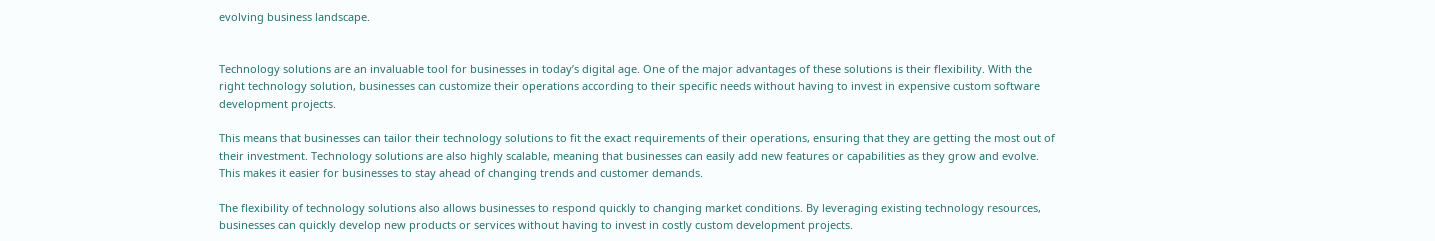evolving business landscape.


Technology solutions are an invaluable tool for businesses in today’s digital age. One of the major advantages of these solutions is their flexibility. With the right technology solution, businesses can customize their operations according to their specific needs without having to invest in expensive custom software development projects.

This means that businesses can tailor their technology solutions to fit the exact requirements of their operations, ensuring that they are getting the most out of their investment. Technology solutions are also highly scalable, meaning that businesses can easily add new features or capabilities as they grow and evolve. This makes it easier for businesses to stay ahead of changing trends and customer demands.

The flexibility of technology solutions also allows businesses to respond quickly to changing market conditions. By leveraging existing technology resources, businesses can quickly develop new products or services without having to invest in costly custom development projects.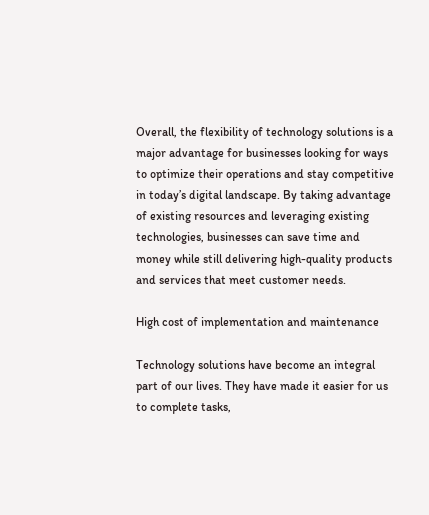Overall, the flexibility of technology solutions is a major advantage for businesses looking for ways to optimize their operations and stay competitive in today’s digital landscape. By taking advantage of existing resources and leveraging existing technologies, businesses can save time and money while still delivering high-quality products and services that meet customer needs.

High cost of implementation and maintenance

Technology solutions have become an integral part of our lives. They have made it easier for us to complete tasks,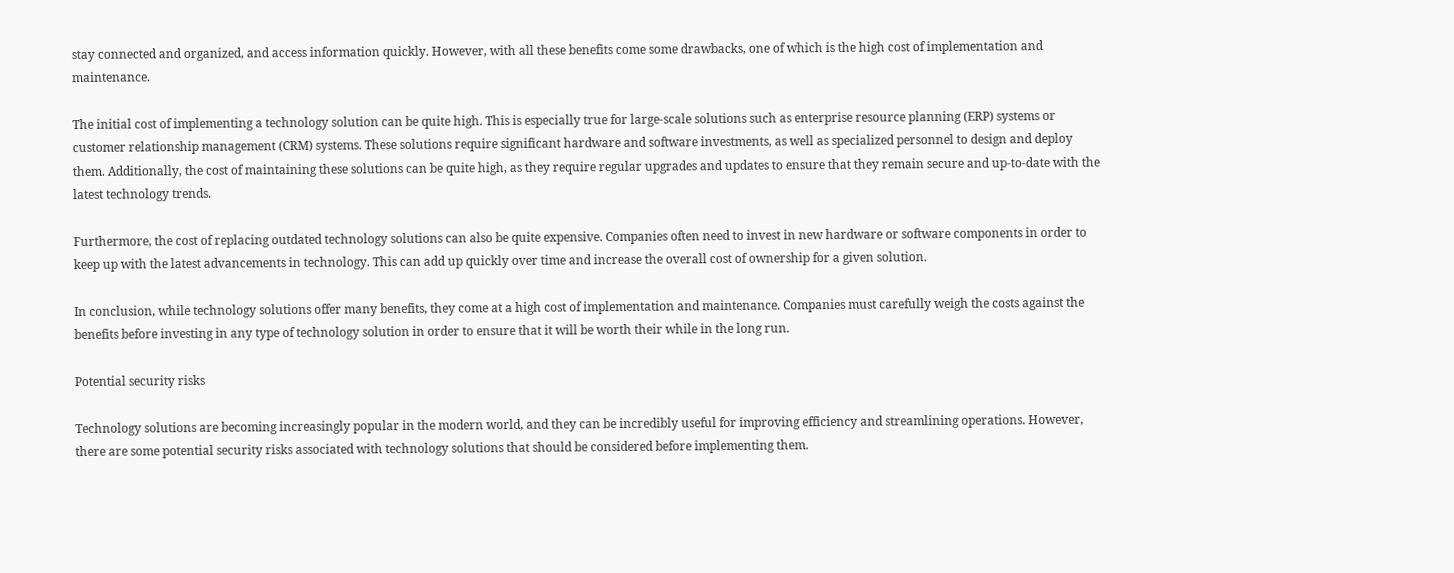stay connected and organized, and access information quickly. However, with all these benefits come some drawbacks, one of which is the high cost of implementation and maintenance.

The initial cost of implementing a technology solution can be quite high. This is especially true for large-scale solutions such as enterprise resource planning (ERP) systems or customer relationship management (CRM) systems. These solutions require significant hardware and software investments, as well as specialized personnel to design and deploy them. Additionally, the cost of maintaining these solutions can be quite high, as they require regular upgrades and updates to ensure that they remain secure and up-to-date with the latest technology trends.

Furthermore, the cost of replacing outdated technology solutions can also be quite expensive. Companies often need to invest in new hardware or software components in order to keep up with the latest advancements in technology. This can add up quickly over time and increase the overall cost of ownership for a given solution.

In conclusion, while technology solutions offer many benefits, they come at a high cost of implementation and maintenance. Companies must carefully weigh the costs against the benefits before investing in any type of technology solution in order to ensure that it will be worth their while in the long run.

Potential security risks

Technology solutions are becoming increasingly popular in the modern world, and they can be incredibly useful for improving efficiency and streamlining operations. However, there are some potential security risks associated with technology solutions that should be considered before implementing them.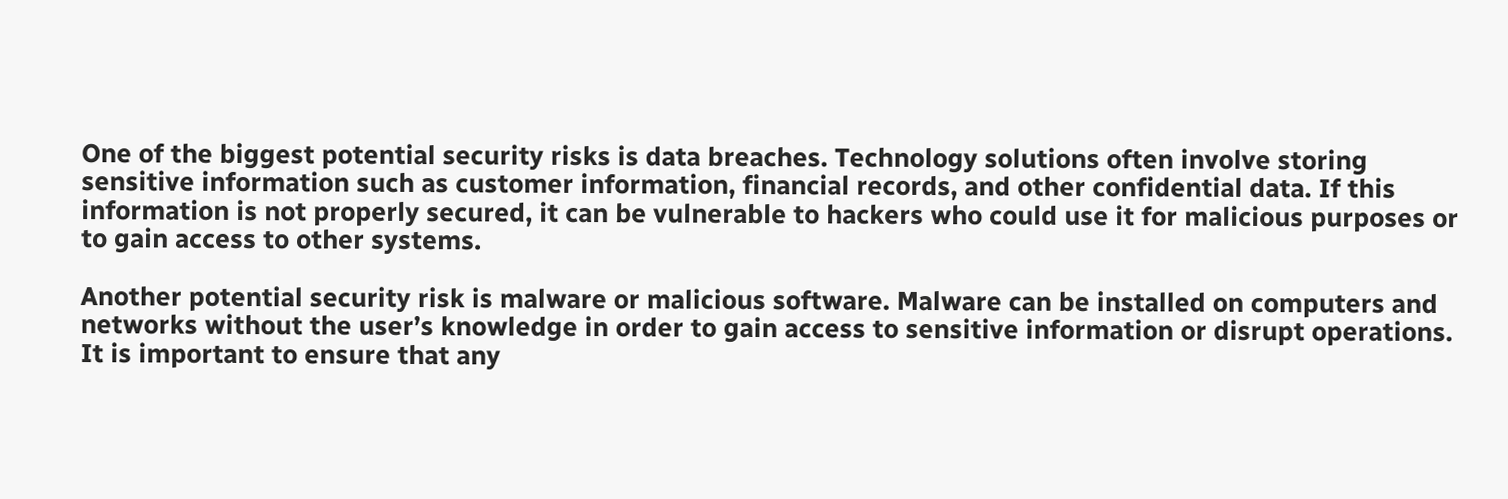One of the biggest potential security risks is data breaches. Technology solutions often involve storing sensitive information such as customer information, financial records, and other confidential data. If this information is not properly secured, it can be vulnerable to hackers who could use it for malicious purposes or to gain access to other systems.

Another potential security risk is malware or malicious software. Malware can be installed on computers and networks without the user’s knowledge in order to gain access to sensitive information or disrupt operations. It is important to ensure that any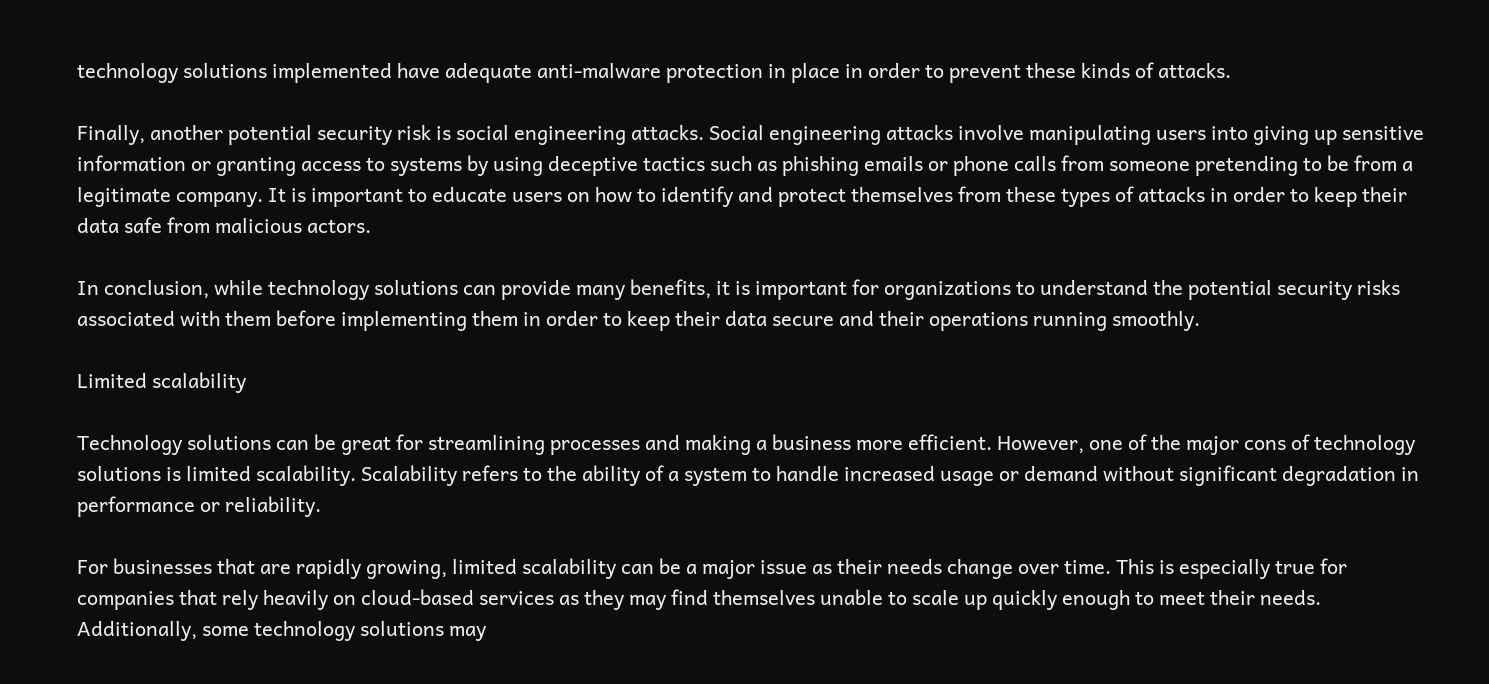technology solutions implemented have adequate anti-malware protection in place in order to prevent these kinds of attacks.

Finally, another potential security risk is social engineering attacks. Social engineering attacks involve manipulating users into giving up sensitive information or granting access to systems by using deceptive tactics such as phishing emails or phone calls from someone pretending to be from a legitimate company. It is important to educate users on how to identify and protect themselves from these types of attacks in order to keep their data safe from malicious actors.

In conclusion, while technology solutions can provide many benefits, it is important for organizations to understand the potential security risks associated with them before implementing them in order to keep their data secure and their operations running smoothly.

Limited scalability

Technology solutions can be great for streamlining processes and making a business more efficient. However, one of the major cons of technology solutions is limited scalability. Scalability refers to the ability of a system to handle increased usage or demand without significant degradation in performance or reliability.

For businesses that are rapidly growing, limited scalability can be a major issue as their needs change over time. This is especially true for companies that rely heavily on cloud-based services as they may find themselves unable to scale up quickly enough to meet their needs. Additionally, some technology solutions may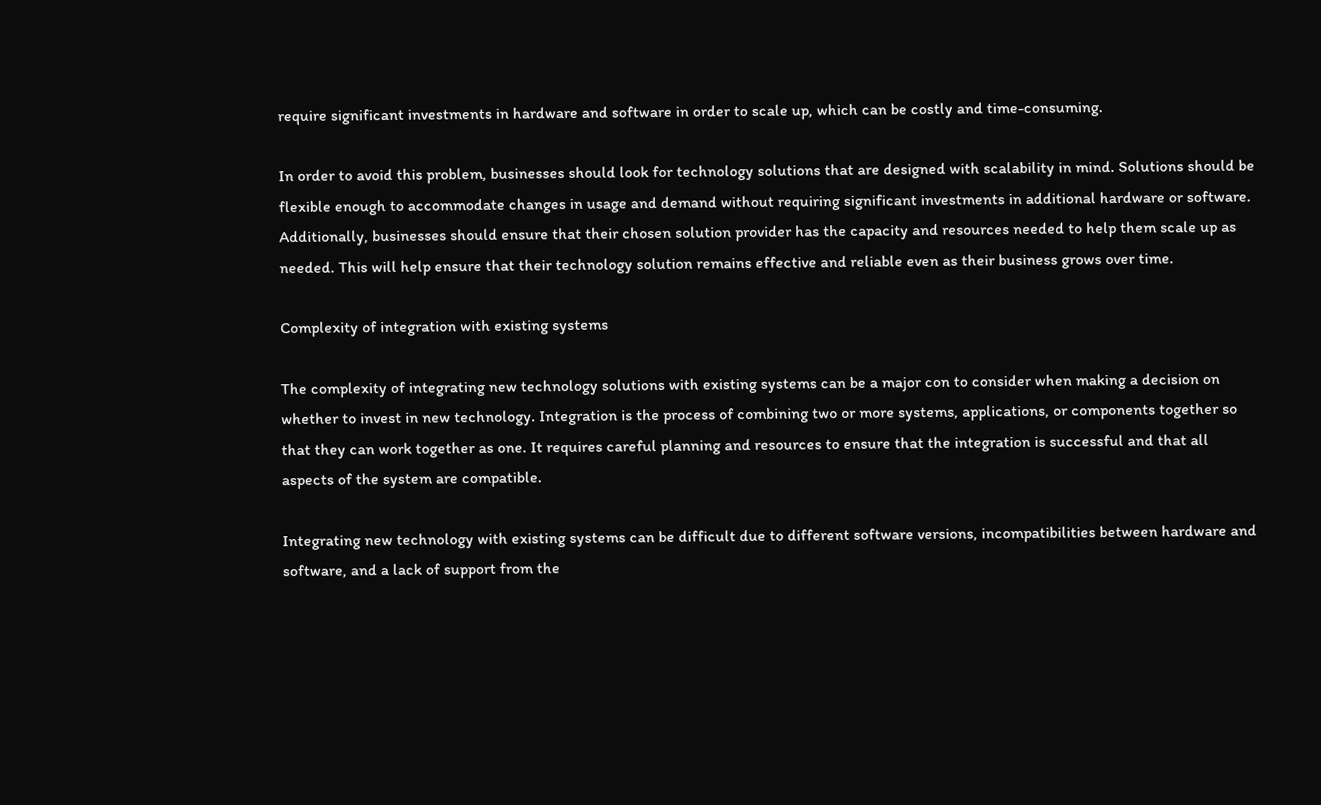require significant investments in hardware and software in order to scale up, which can be costly and time-consuming.

In order to avoid this problem, businesses should look for technology solutions that are designed with scalability in mind. Solutions should be flexible enough to accommodate changes in usage and demand without requiring significant investments in additional hardware or software. Additionally, businesses should ensure that their chosen solution provider has the capacity and resources needed to help them scale up as needed. This will help ensure that their technology solution remains effective and reliable even as their business grows over time.

Complexity of integration with existing systems

The complexity of integrating new technology solutions with existing systems can be a major con to consider when making a decision on whether to invest in new technology. Integration is the process of combining two or more systems, applications, or components together so that they can work together as one. It requires careful planning and resources to ensure that the integration is successful and that all aspects of the system are compatible.

Integrating new technology with existing systems can be difficult due to different software versions, incompatibilities between hardware and software, and a lack of support from the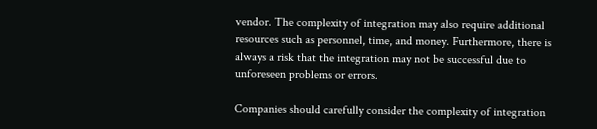vendor. The complexity of integration may also require additional resources such as personnel, time, and money. Furthermore, there is always a risk that the integration may not be successful due to unforeseen problems or errors.

Companies should carefully consider the complexity of integration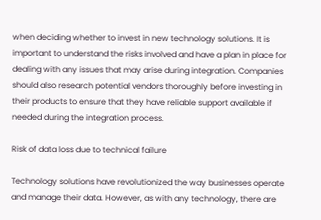when deciding whether to invest in new technology solutions. It is important to understand the risks involved and have a plan in place for dealing with any issues that may arise during integration. Companies should also research potential vendors thoroughly before investing in their products to ensure that they have reliable support available if needed during the integration process.

Risk of data loss due to technical failure

Technology solutions have revolutionized the way businesses operate and manage their data. However, as with any technology, there are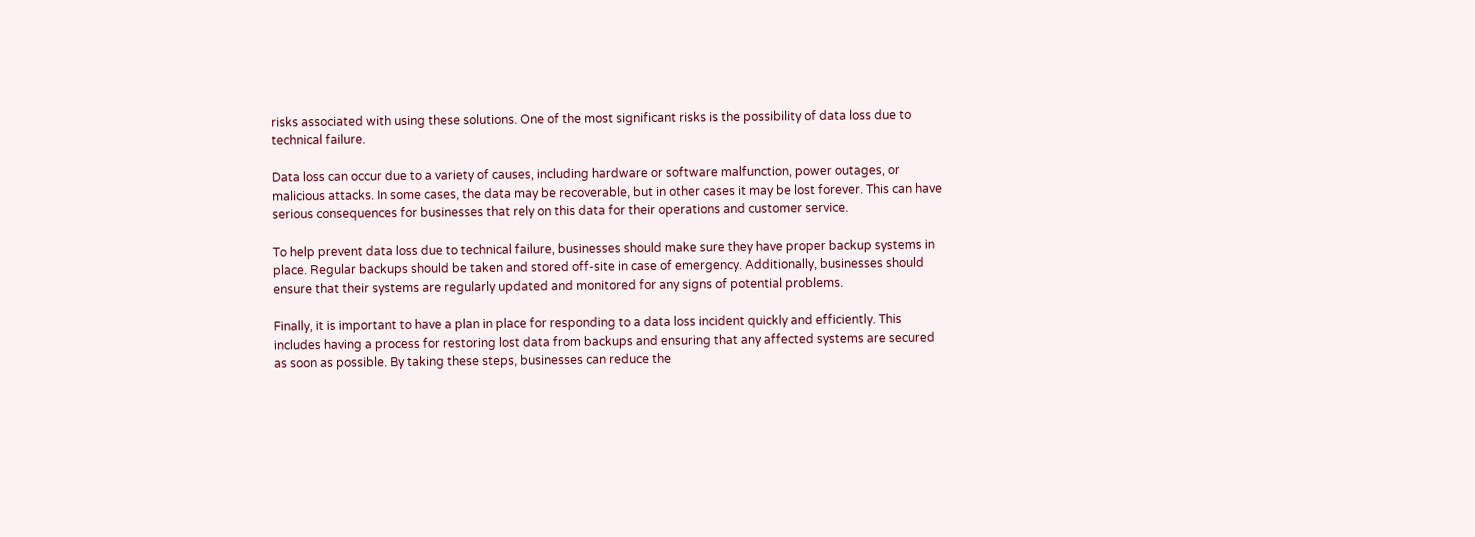risks associated with using these solutions. One of the most significant risks is the possibility of data loss due to technical failure.

Data loss can occur due to a variety of causes, including hardware or software malfunction, power outages, or malicious attacks. In some cases, the data may be recoverable, but in other cases it may be lost forever. This can have serious consequences for businesses that rely on this data for their operations and customer service.

To help prevent data loss due to technical failure, businesses should make sure they have proper backup systems in place. Regular backups should be taken and stored off-site in case of emergency. Additionally, businesses should ensure that their systems are regularly updated and monitored for any signs of potential problems.

Finally, it is important to have a plan in place for responding to a data loss incident quickly and efficiently. This includes having a process for restoring lost data from backups and ensuring that any affected systems are secured as soon as possible. By taking these steps, businesses can reduce the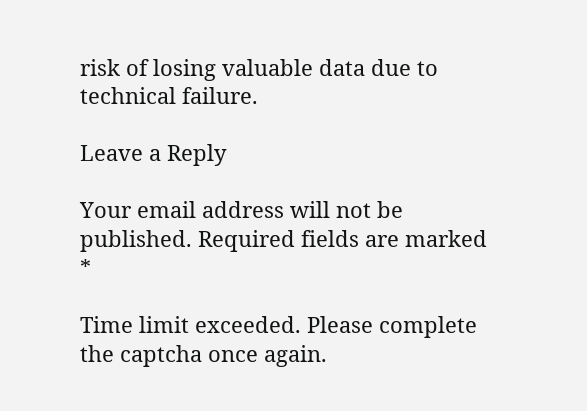risk of losing valuable data due to technical failure.

Leave a Reply

Your email address will not be published. Required fields are marked *

Time limit exceeded. Please complete the captcha once again.